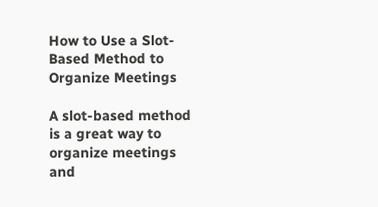How to Use a Slot-Based Method to Organize Meetings

A slot-based method is a great way to organize meetings and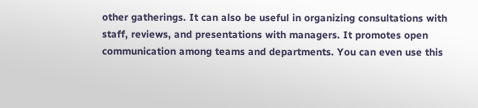other gatherings. It can also be useful in organizing consultations with staff, reviews, and presentations with managers. It promotes open communication among teams and departments. You can even use this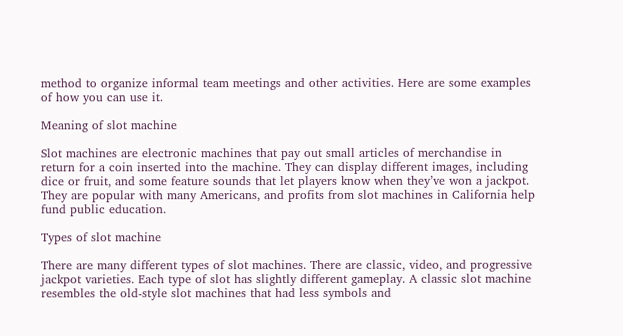method to organize informal team meetings and other activities. Here are some examples of how you can use it.

Meaning of slot machine

Slot machines are electronic machines that pay out small articles of merchandise in return for a coin inserted into the machine. They can display different images, including dice or fruit, and some feature sounds that let players know when they’ve won a jackpot. They are popular with many Americans, and profits from slot machines in California help fund public education.

Types of slot machine

There are many different types of slot machines. There are classic, video, and progressive jackpot varieties. Each type of slot has slightly different gameplay. A classic slot machine resembles the old-style slot machines that had less symbols and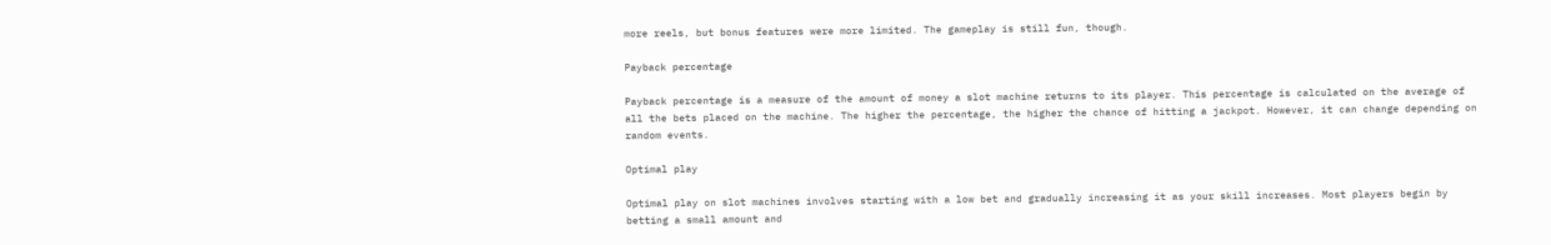more reels, but bonus features were more limited. The gameplay is still fun, though.

Payback percentage

Payback percentage is a measure of the amount of money a slot machine returns to its player. This percentage is calculated on the average of all the bets placed on the machine. The higher the percentage, the higher the chance of hitting a jackpot. However, it can change depending on random events.

Optimal play

Optimal play on slot machines involves starting with a low bet and gradually increasing it as your skill increases. Most players begin by betting a small amount and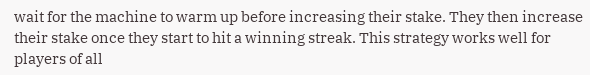wait for the machine to warm up before increasing their stake. They then increase their stake once they start to hit a winning streak. This strategy works well for players of all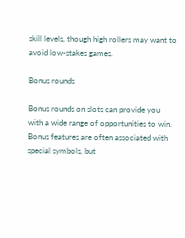skill levels, though high rollers may want to avoid low-stakes games.

Bonus rounds

Bonus rounds on slots can provide you with a wide range of opportunities to win. Bonus features are often associated with special symbols, but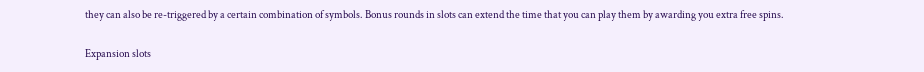they can also be re-triggered by a certain combination of symbols. Bonus rounds in slots can extend the time that you can play them by awarding you extra free spins.

Expansion slots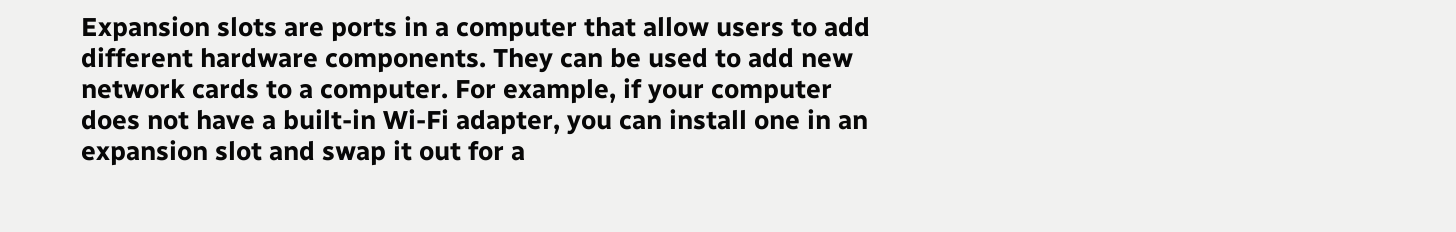Expansion slots are ports in a computer that allow users to add different hardware components. They can be used to add new network cards to a computer. For example, if your computer does not have a built-in Wi-Fi adapter, you can install one in an expansion slot and swap it out for a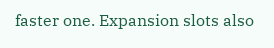faster one. Expansion slots also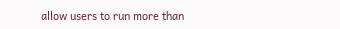allow users to run more than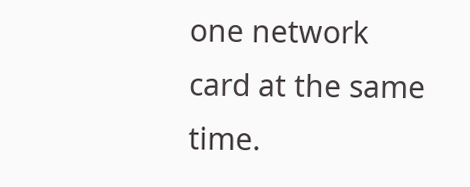one network card at the same time.